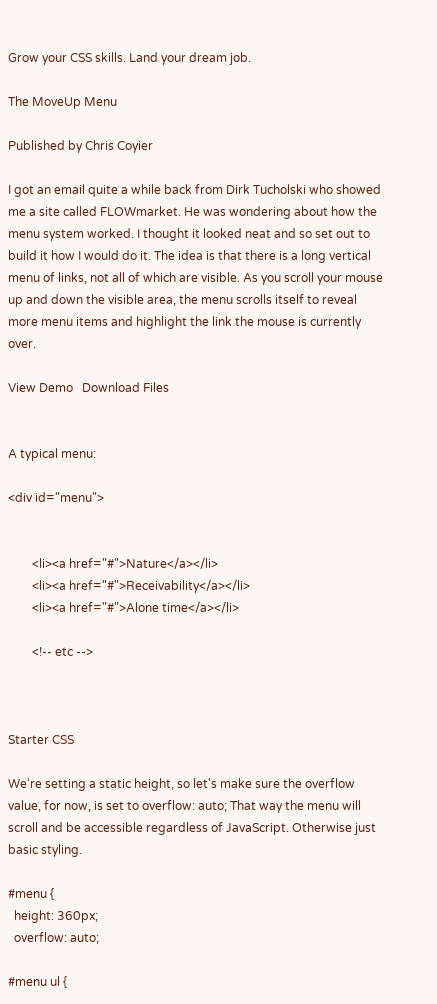Grow your CSS skills. Land your dream job.

The MoveUp Menu

Published by Chris Coyier

I got an email quite a while back from Dirk Tucholski who showed me a site called FLOWmarket. He was wondering about how the menu system worked. I thought it looked neat and so set out to build it how I would do it. The idea is that there is a long vertical menu of links, not all of which are visible. As you scroll your mouse up and down the visible area, the menu scrolls itself to reveal more menu items and highlight the link the mouse is currently over.

View Demo   Download Files


A typical menu:

<div id="menu">


        <li><a href="#">Nature</a></li>
        <li><a href="#">Receivability</a></li>
        <li><a href="#">Alone time</a></li>

        <!-- etc -->



Starter CSS

We're setting a static height, so let's make sure the overflow value, for now, is set to overflow: auto; That way the menu will scroll and be accessible regardless of JavaScript. Otherwise just basic styling.

#menu {
  height: 360px;
  overflow: auto;

#menu ul {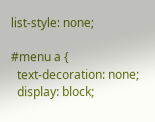list-style: none;

#menu a {
  text-decoration: none;
  display: block;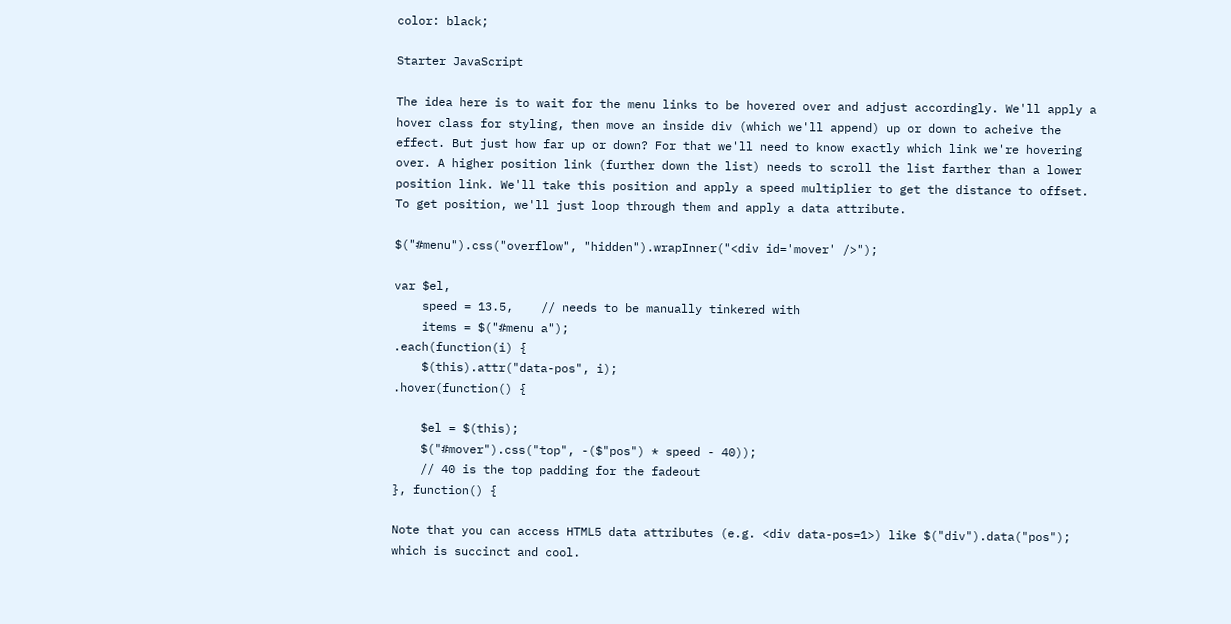color: black;

Starter JavaScript

The idea here is to wait for the menu links to be hovered over and adjust accordingly. We'll apply a hover class for styling, then move an inside div (which we'll append) up or down to acheive the effect. But just how far up or down? For that we'll need to know exactly which link we're hovering over. A higher position link (further down the list) needs to scroll the list farther than a lower position link. We'll take this position and apply a speed multiplier to get the distance to offset. To get position, we'll just loop through them and apply a data attribute.

$("#menu").css("overflow", "hidden").wrapInner("<div id='mover' />");

var $el,
    speed = 13.5,    // needs to be manually tinkered with
    items = $("#menu a");
.each(function(i) {
    $(this).attr("data-pos", i);
.hover(function() {

    $el = $(this);
    $("#mover").css("top", -($"pos") * speed - 40));
    // 40 is the top padding for the fadeout
}, function() {

Note that you can access HTML5 data attributes (e.g. <div data-pos=1>) like $("div").data("pos"); which is succinct and cool.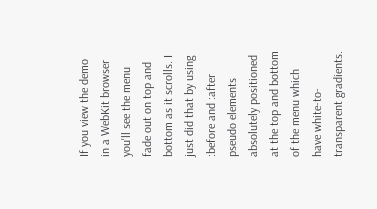If you view the demo in a WebKit browser you'll see the menu fade out on top and bottom as it scrolls. I just did that by using :before and :after pseudo elements absolutely positioned at the top and bottom of the menu which have white-to-transparent gradients.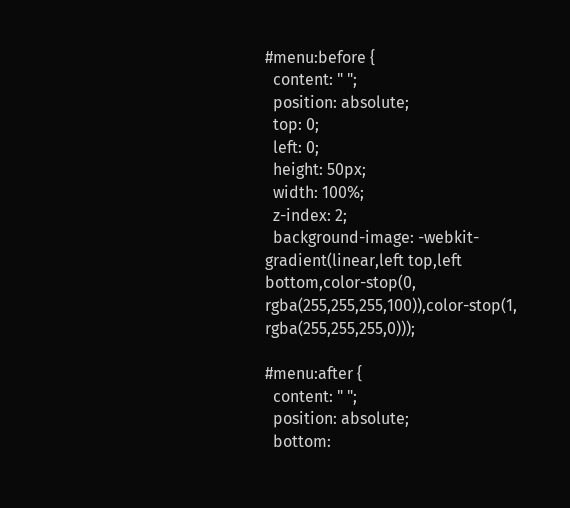#menu:before {
  content: " ";
  position: absolute;
  top: 0;
  left: 0;
  height: 50px;
  width: 100%;
  z-index: 2;
  background-image: -webkit-gradient(linear,left top,left bottom,color-stop(0, rgba(255,255,255,100)),color-stop(1, rgba(255,255,255,0)));

#menu:after {
  content: " ";
  position: absolute;
  bottom: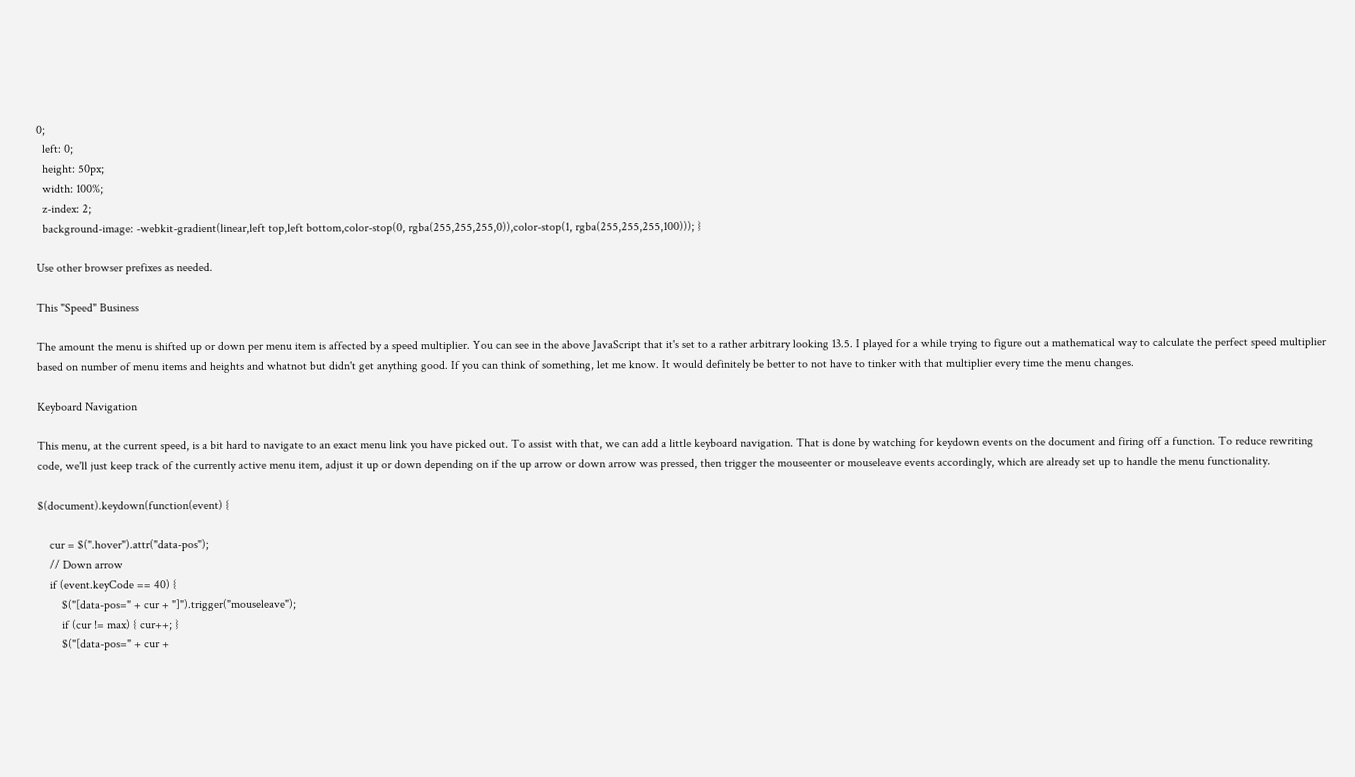0;
  left: 0;
  height: 50px;
  width: 100%;
  z-index: 2;
  background-image: -webkit-gradient(linear,left top,left bottom,color-stop(0, rgba(255,255,255,0)),color-stop(1, rgba(255,255,255,100))); }

Use other browser prefixes as needed.

This "Speed" Business

The amount the menu is shifted up or down per menu item is affected by a speed multiplier. You can see in the above JavaScript that it's set to a rather arbitrary looking 13.5. I played for a while trying to figure out a mathematical way to calculate the perfect speed multiplier based on number of menu items and heights and whatnot but didn't get anything good. If you can think of something, let me know. It would definitely be better to not have to tinker with that multiplier every time the menu changes.

Keyboard Navigation

This menu, at the current speed, is a bit hard to navigate to an exact menu link you have picked out. To assist with that, we can add a little keyboard navigation. That is done by watching for keydown events on the document and firing off a function. To reduce rewriting code, we'll just keep track of the currently active menu item, adjust it up or down depending on if the up arrow or down arrow was pressed, then trigger the mouseenter or mouseleave events accordingly, which are already set up to handle the menu functionality.

$(document).keydown(function(event) {

    cur = $(".hover").attr("data-pos");
    // Down arrow
    if (event.keyCode == 40) {
        $("[data-pos=" + cur + "]").trigger("mouseleave");
        if (cur != max) { cur++; }
        $("[data-pos=" + cur +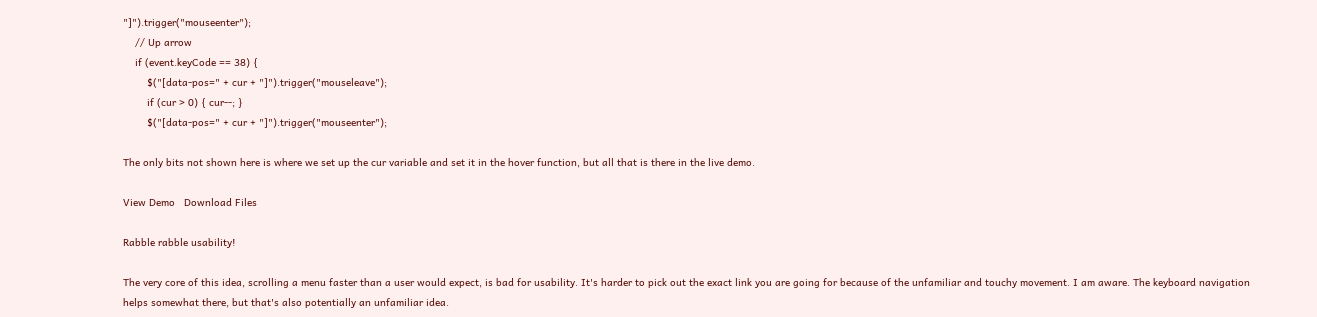"]").trigger("mouseenter");
    // Up arrow
    if (event.keyCode == 38) {
        $("[data-pos=" + cur + "]").trigger("mouseleave");
        if (cur > 0) { cur--; }
        $("[data-pos=" + cur + "]").trigger("mouseenter");

The only bits not shown here is where we set up the cur variable and set it in the hover function, but all that is there in the live demo.

View Demo   Download Files

Rabble rabble usability!

The very core of this idea, scrolling a menu faster than a user would expect, is bad for usability. It's harder to pick out the exact link you are going for because of the unfamiliar and touchy movement. I am aware. The keyboard navigation helps somewhat there, but that's also potentially an unfamiliar idea.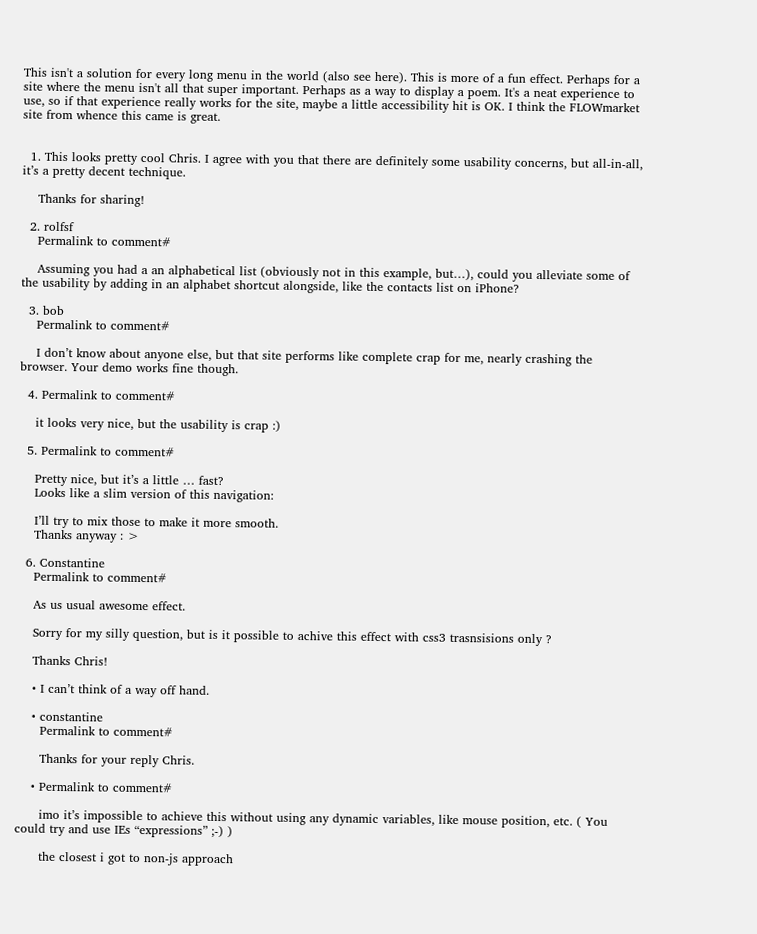This isn't a solution for every long menu in the world (also see here). This is more of a fun effect. Perhaps for a site where the menu isn't all that super important. Perhaps as a way to display a poem. It's a neat experience to use, so if that experience really works for the site, maybe a little accessibility hit is OK. I think the FLOWmarket site from whence this came is great.


  1. This looks pretty cool Chris. I agree with you that there are definitely some usability concerns, but all-in-all, it’s a pretty decent technique.

    Thanks for sharing!

  2. rolfsf
    Permalink to comment#

    Assuming you had a an alphabetical list (obviously not in this example, but…), could you alleviate some of the usability by adding in an alphabet shortcut alongside, like the contacts list on iPhone?

  3. bob
    Permalink to comment#

    I don’t know about anyone else, but that site performs like complete crap for me, nearly crashing the browser. Your demo works fine though.

  4. Permalink to comment#

    it looks very nice, but the usability is crap :)

  5. Permalink to comment#

    Pretty nice, but it’s a little … fast?
    Looks like a slim version of this navigation:

    I’ll try to mix those to make it more smooth.
    Thanks anyway : >

  6. Constantine
    Permalink to comment#

    As us usual awesome effect.

    Sorry for my silly question, but is it possible to achive this effect with css3 trasnsisions only ?

    Thanks Chris!

    • I can’t think of a way off hand.

    • constantine
      Permalink to comment#

      Thanks for your reply Chris.

    • Permalink to comment#

      imo it’s impossible to achieve this without using any dynamic variables, like mouse position, etc. ( You could try and use IEs “expressions” ;-) )

      the closest i got to non-js approach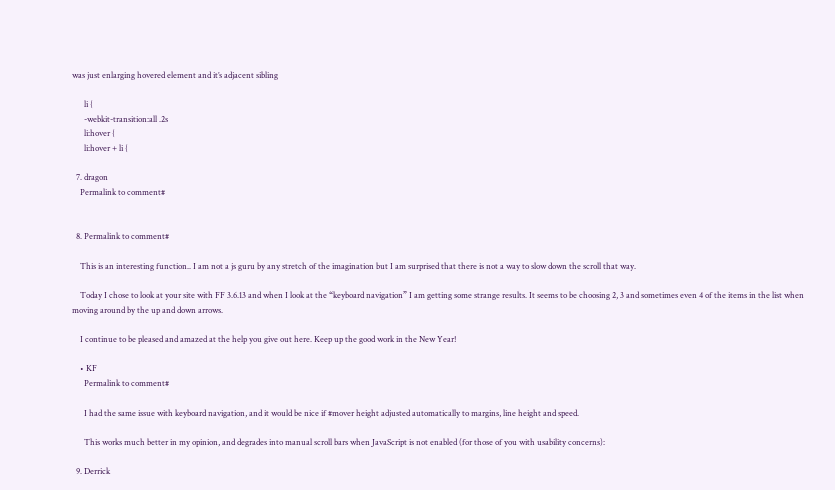was just enlarging hovered element and it’s adjacent sibling

      li {
      -webkit-transition:all .2s
      li:hover {
      li:hover + li {

  7. dragon
    Permalink to comment#


  8. Permalink to comment#

    This is an interesting function.. I am not a js guru by any stretch of the imagination but I am surprised that there is not a way to slow down the scroll that way.

    Today I chose to look at your site with FF 3.6.13 and when I look at the “keyboard navigation” I am getting some strange results. It seems to be choosing 2, 3 and sometimes even 4 of the items in the list when moving around by the up and down arrows.

    I continue to be pleased and amazed at the help you give out here. Keep up the good work in the New Year!

    • KF
      Permalink to comment#

      I had the same issue with keyboard navigation, and it would be nice if #mover height adjusted automatically to margins, line height and speed.

      This works much better in my opinion, and degrades into manual scroll bars when JavaScript is not enabled (for those of you with usability concerns):

  9. Derrick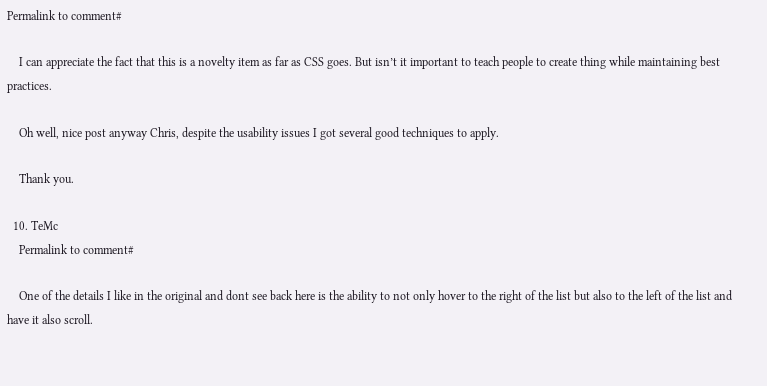Permalink to comment#

    I can appreciate the fact that this is a novelty item as far as CSS goes. But isn’t it important to teach people to create thing while maintaining best practices.

    Oh well, nice post anyway Chris, despite the usability issues I got several good techniques to apply.

    Thank you.

  10. TeMc
    Permalink to comment#

    One of the details I like in the original and dont see back here is the ability to not only hover to the right of the list but also to the left of the list and have it also scroll.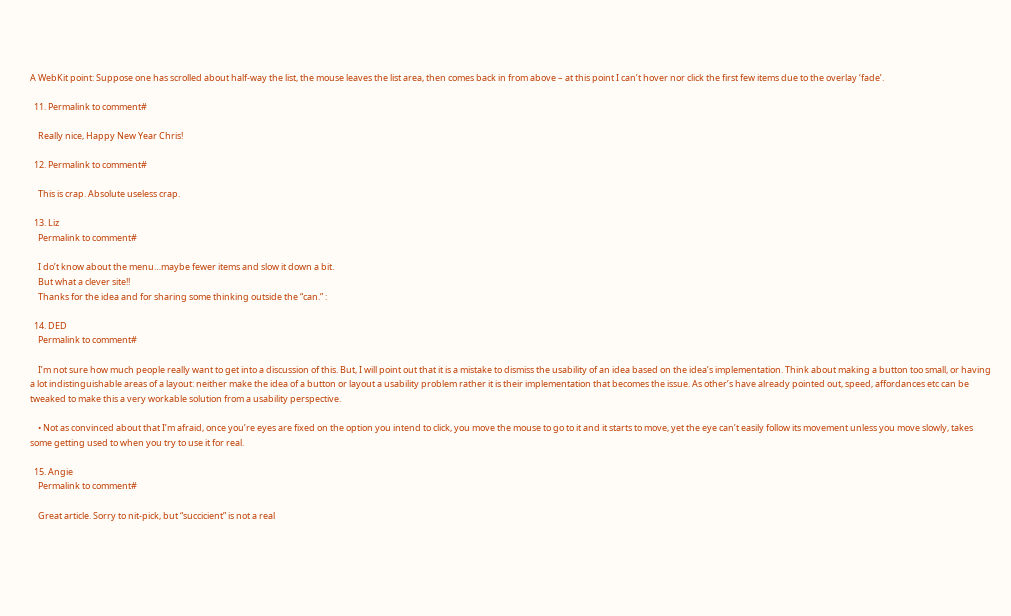A WebKit point: Suppose one has scrolled about half-way the list, the mouse leaves the list area, then comes back in from above – at this point I can’t hover nor click the first few items due to the overlay ‘fade’.

  11. Permalink to comment#

    Really nice, Happy New Year Chris!

  12. Permalink to comment#

    This is crap. Absolute useless crap.

  13. Liz
    Permalink to comment#

    I do’t know about the menu…maybe fewer items and slow it down a bit.
    But what a clever site!!
    Thanks for the idea and for sharing some thinking outside the “can.” :

  14. DED
    Permalink to comment#

    I’m not sure how much people really want to get into a discussion of this. But, I will point out that it is a mistake to dismiss the usability of an idea based on the idea’s implementation. Think about making a button too small, or having a lot indistinguishable areas of a layout: neither make the idea of a button or layout a usability problem rather it is their implementation that becomes the issue. As other’s have already pointed out, speed, affordances etc can be tweaked to make this a very workable solution from a usability perspective.

    • Not as convinced about that I’m afraid, once you’re eyes are fixed on the option you intend to click, you move the mouse to go to it and it starts to move, yet the eye can’t easily follow its movement unless you move slowly, takes some getting used to when you try to use it for real.

  15. Angie
    Permalink to comment#

    Great article. Sorry to nit-pick, but “succicient” is not a real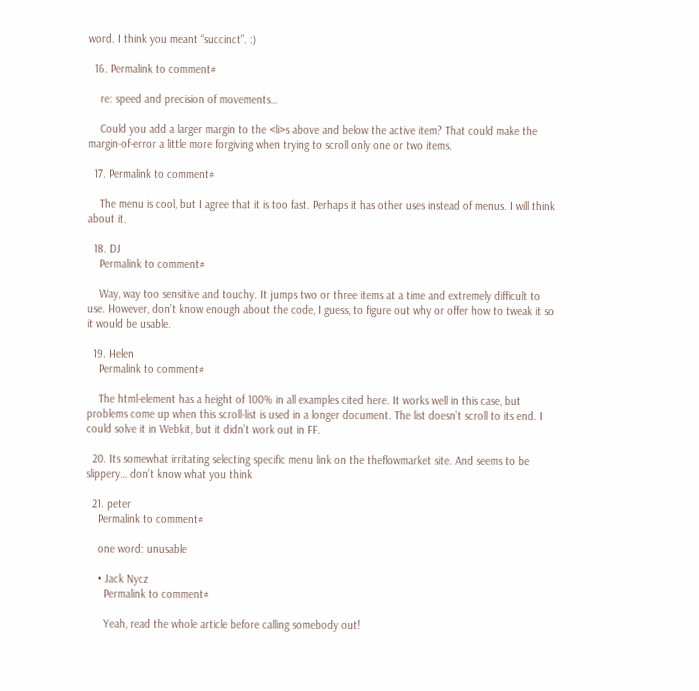word. I think you meant “succinct”. :)

  16. Permalink to comment#

    re: speed and precision of movements…

    Could you add a larger margin to the <li>s above and below the active item? That could make the margin-of-error a little more forgiving when trying to scroll only one or two items.

  17. Permalink to comment#

    The menu is cool, but I agree that it is too fast. Perhaps it has other uses instead of menus. I will think about it.

  18. DJ
    Permalink to comment#

    Way, way too sensitive and touchy. It jumps two or three items at a time and extremely difficult to use. However, don’t know enough about the code, I guess, to figure out why or offer how to tweak it so it would be usable.

  19. Helen
    Permalink to comment#

    The html-element has a height of 100% in all examples cited here. It works well in this case, but problems come up when this scroll-list is used in a longer document. The list doesn’t scroll to its end. I could solve it in Webkit, but it didn’t work out in FF.

  20. Its somewhat irritating selecting specific menu link on the theflowmarket site. And seems to be slippery… don’t know what you think

  21. peter
    Permalink to comment#

    one word: unusable

    • Jack Nycz
      Permalink to comment#

      Yeah, read the whole article before calling somebody out!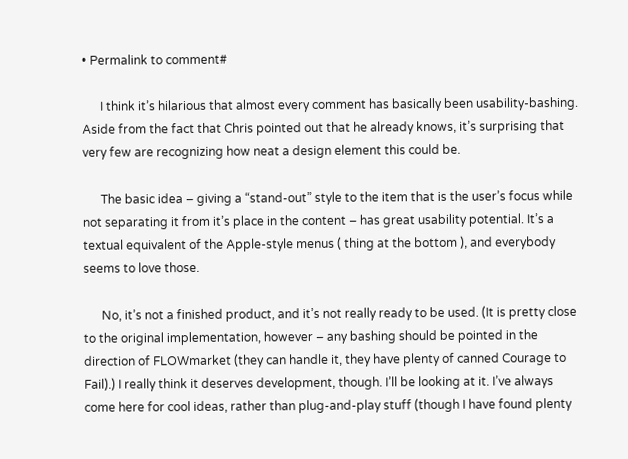• Permalink to comment#

      I think it’s hilarious that almost every comment has basically been usability-bashing. Aside from the fact that Chris pointed out that he already knows, it’s surprising that very few are recognizing how neat a design element this could be.

      The basic idea – giving a “stand-out” style to the item that is the user’s focus while not separating it from it’s place in the content – has great usability potential. It’s a textual equivalent of the Apple-style menus ( thing at the bottom ), and everybody seems to love those.

      No, it’s not a finished product, and it’s not really ready to be used. (It is pretty close to the original implementation, however – any bashing should be pointed in the direction of FLOWmarket (they can handle it, they have plenty of canned Courage to Fail).) I really think it deserves development, though. I’ll be looking at it. I’ve always come here for cool ideas, rather than plug-and-play stuff (though I have found plenty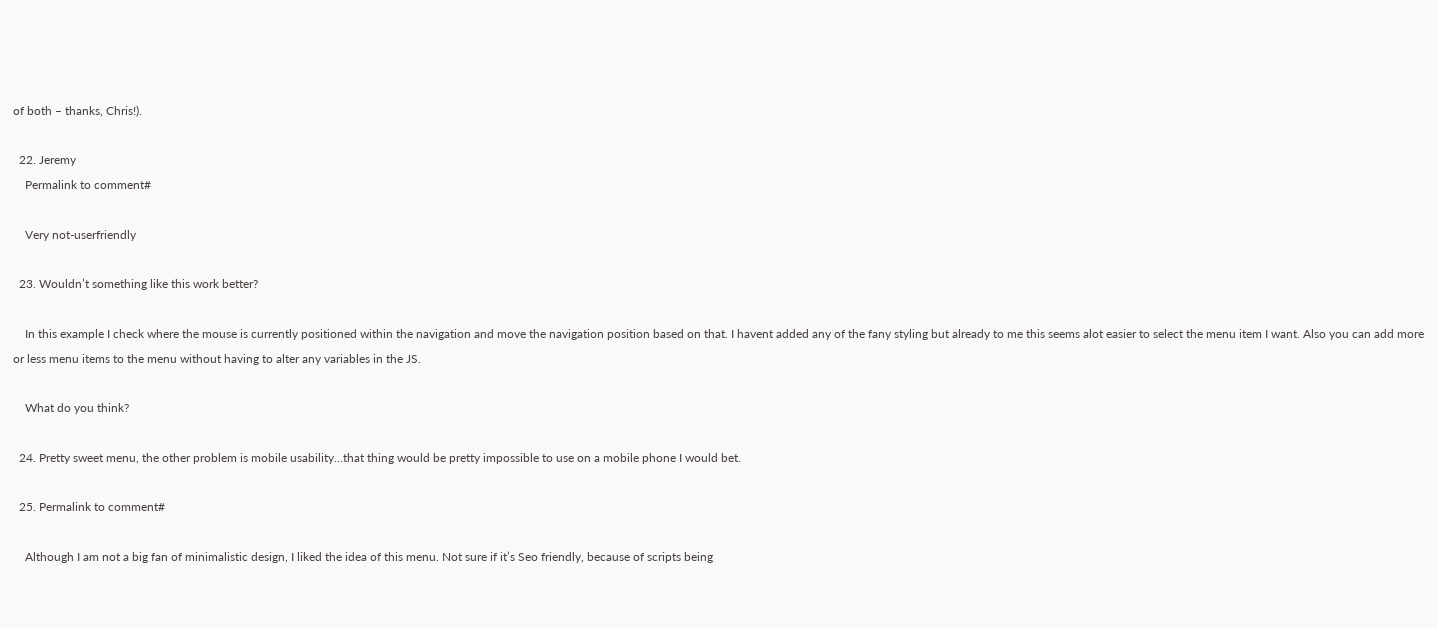of both – thanks, Chris!).

  22. Jeremy
    Permalink to comment#

    Very not-userfriendly

  23. Wouldn’t something like this work better?

    In this example I check where the mouse is currently positioned within the navigation and move the navigation position based on that. I havent added any of the fany styling but already to me this seems alot easier to select the menu item I want. Also you can add more or less menu items to the menu without having to alter any variables in the JS.

    What do you think?

  24. Pretty sweet menu, the other problem is mobile usability…that thing would be pretty impossible to use on a mobile phone I would bet.

  25. Permalink to comment#

    Although I am not a big fan of minimalistic design, I liked the idea of this menu. Not sure if it’s Seo friendly, because of scripts being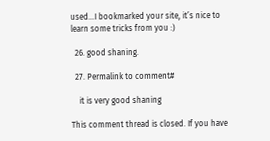used…I bookmarked your site, it’s nice to learn some tricks from you :)

  26. good shaning.

  27. Permalink to comment#

    it is very good shaning

This comment thread is closed. If you have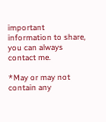important information to share, you can always contact me.

*May or may not contain any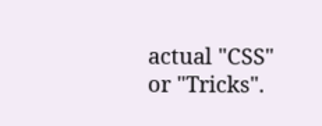actual "CSS" or "Tricks".